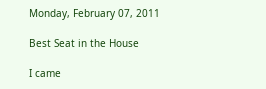Monday, February 07, 2011

Best Seat in the House

I came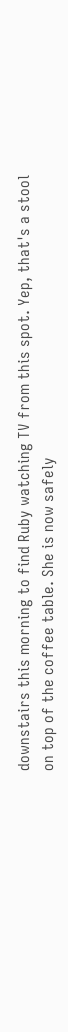downstairs this morning to find Ruby watching TV from this spot. Yep, that's a stool on top of the coffee table. She is now safely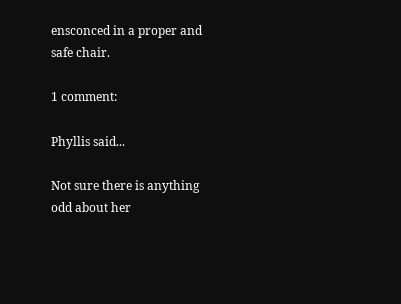ensconced in a proper and safe chair.

1 comment:

Phyllis said...

Not sure there is anything odd about her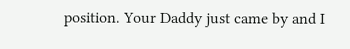position. Your Daddy just came by and I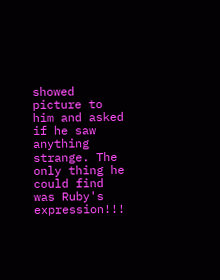showed picture to him and asked if he saw anything strange. The only thing he could find was Ruby's expression!!!